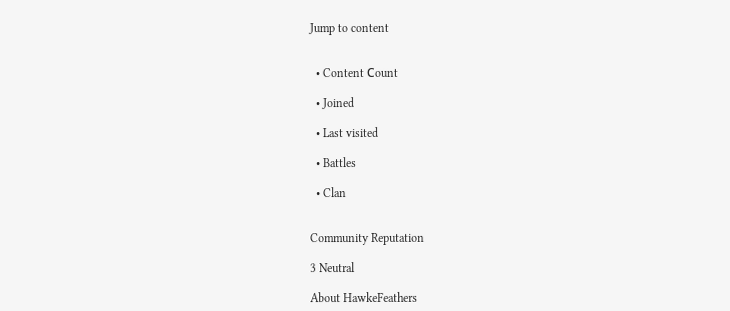Jump to content


  • Content Сount

  • Joined

  • Last visited

  • Battles

  • Clan


Community Reputation

3 Neutral

About HawkeFeathers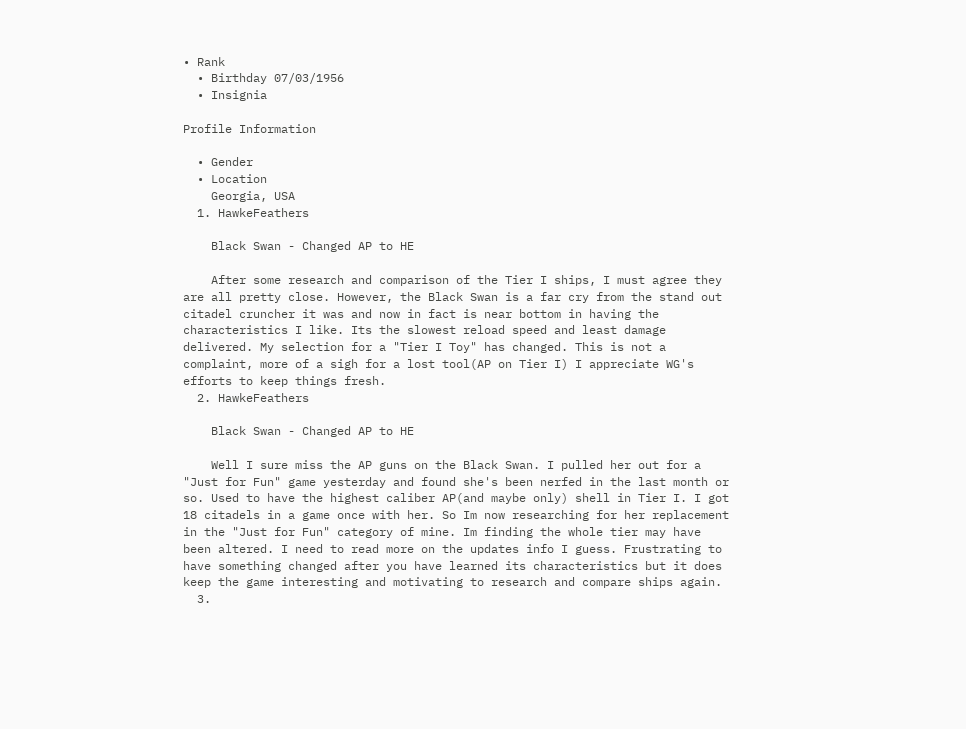• Rank
  • Birthday 07/03/1956
  • Insignia

Profile Information

  • Gender
  • Location
    Georgia, USA
  1. HawkeFeathers

    Black Swan - Changed AP to HE

    After some research and comparison of the Tier I ships, I must agree they are all pretty close. However, the Black Swan is a far cry from the stand out citadel cruncher it was and now in fact is near bottom in having the characteristics I like. Its the slowest reload speed and least damage delivered. My selection for a "Tier I Toy" has changed. This is not a complaint, more of a sigh for a lost tool(AP on Tier I) I appreciate WG's efforts to keep things fresh.
  2. HawkeFeathers

    Black Swan - Changed AP to HE

    Well I sure miss the AP guns on the Black Swan. I pulled her out for a "Just for Fun" game yesterday and found she's been nerfed in the last month or so. Used to have the highest caliber AP(and maybe only) shell in Tier I. I got 18 citadels in a game once with her. So Im now researching for her replacement in the "Just for Fun" category of mine. Im finding the whole tier may have been altered. I need to read more on the updates info I guess. Frustrating to have something changed after you have learned its characteristics but it does keep the game interesting and motivating to research and compare ships again.
  3.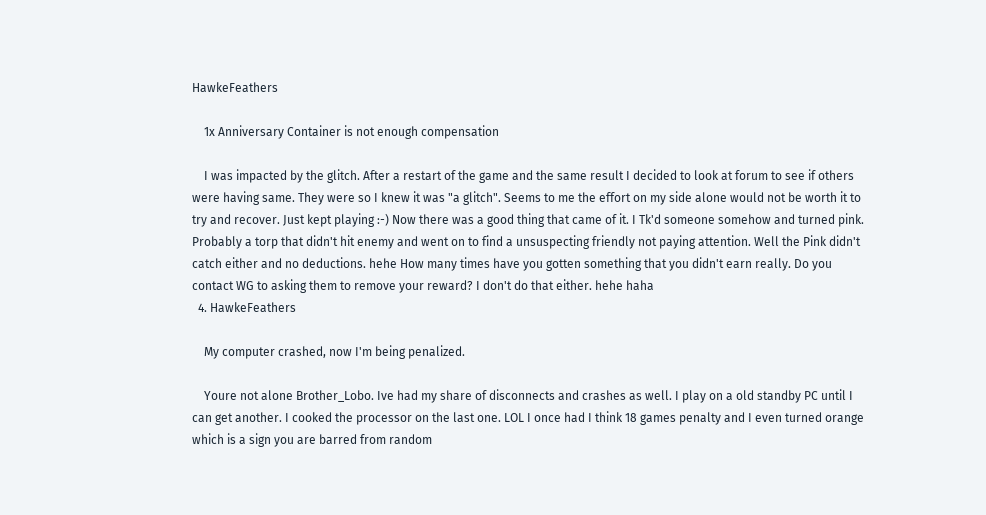HawkeFeathers

    1x Anniversary Container is not enough compensation

    I was impacted by the glitch. After a restart of the game and the same result I decided to look at forum to see if others were having same. They were so I knew it was "a glitch". Seems to me the effort on my side alone would not be worth it to try and recover. Just kept playing :-) Now there was a good thing that came of it. I Tk'd someone somehow and turned pink. Probably a torp that didn't hit enemy and went on to find a unsuspecting friendly not paying attention. Well the Pink didn't catch either and no deductions. hehe How many times have you gotten something that you didn't earn really. Do you contact WG to asking them to remove your reward? I don't do that either. hehe haha
  4. HawkeFeathers

    My computer crashed, now I'm being penalized.

    Youre not alone Brother_Lobo. Ive had my share of disconnects and crashes as well. I play on a old standby PC until I can get another. I cooked the processor on the last one. LOL I once had I think 18 games penalty and I even turned orange which is a sign you are barred from random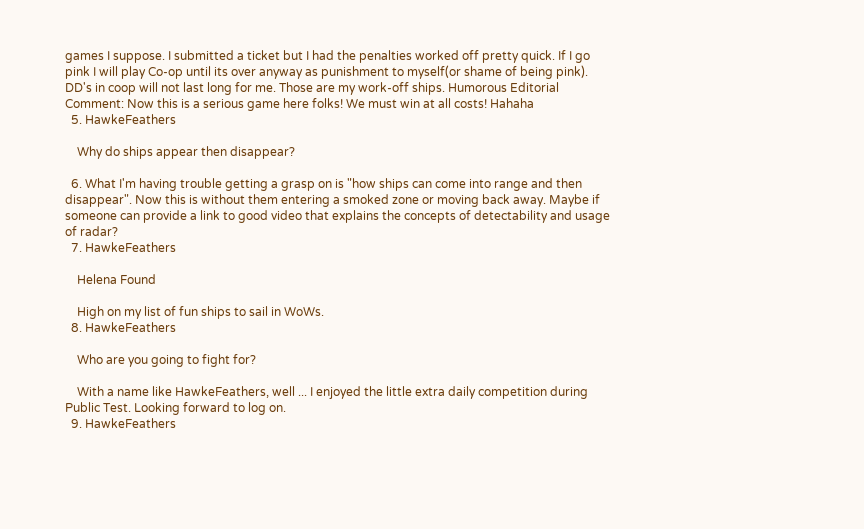games I suppose. I submitted a ticket but I had the penalties worked off pretty quick. If I go pink I will play Co-op until its over anyway as punishment to myself(or shame of being pink). DD's in coop will not last long for me. Those are my work-off ships. Humorous Editorial Comment: Now this is a serious game here folks! We must win at all costs! Hahaha
  5. HawkeFeathers

    Why do ships appear then disappear?

  6. What I'm having trouble getting a grasp on is "how ships can come into range and then disappear". Now this is without them entering a smoked zone or moving back away. Maybe if someone can provide a link to good video that explains the concepts of detectability and usage of radar?
  7. HawkeFeathers

    Helena Found

    High on my list of fun ships to sail in WoWs.
  8. HawkeFeathers

    Who are you going to fight for?

    With a name like HawkeFeathers, well ... I enjoyed the little extra daily competition during Public Test. Looking forward to log on.
  9. HawkeFeathers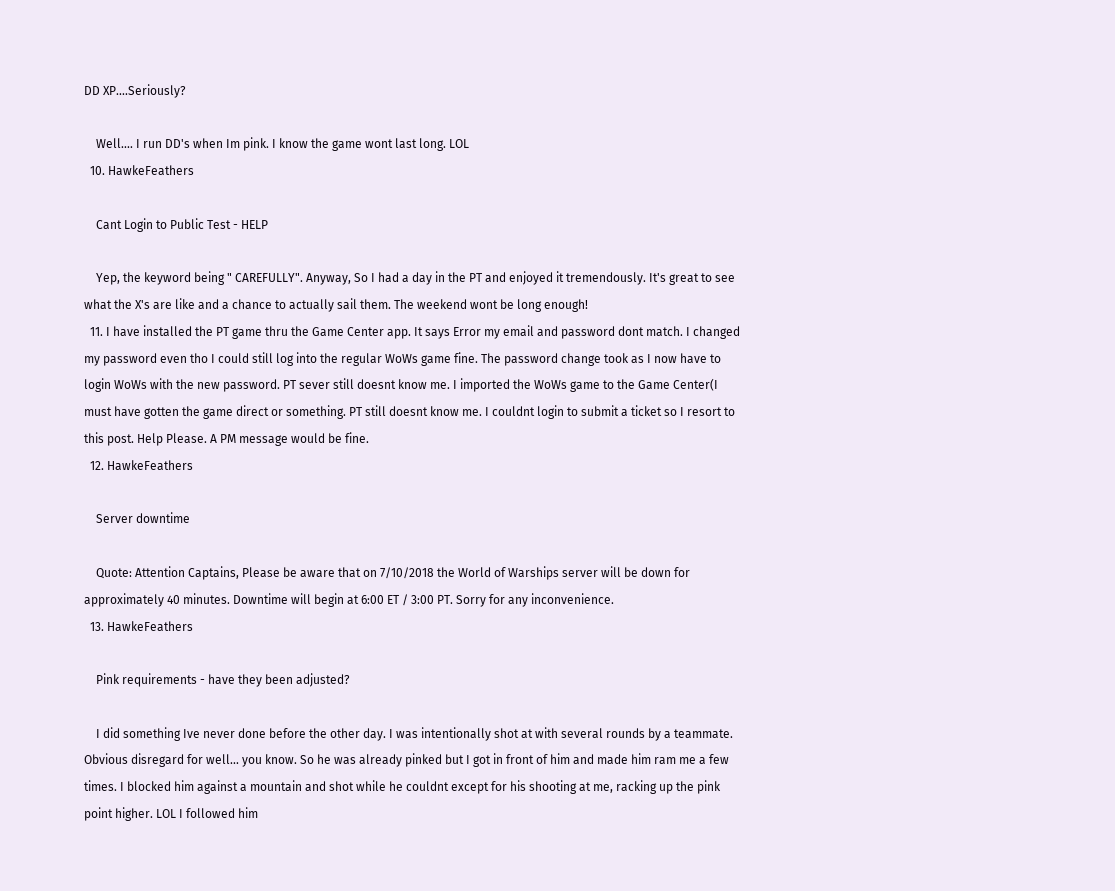DD XP....Seriously?

    Well.... I run DD's when Im pink. I know the game wont last long. LOL
  10. HawkeFeathers

    Cant Login to Public Test - HELP

    Yep, the keyword being " CAREFULLY". Anyway, So I had a day in the PT and enjoyed it tremendously. It's great to see what the X's are like and a chance to actually sail them. The weekend wont be long enough!
  11. I have installed the PT game thru the Game Center app. It says Error my email and password dont match. I changed my password even tho I could still log into the regular WoWs game fine. The password change took as I now have to login WoWs with the new password. PT sever still doesnt know me. I imported the WoWs game to the Game Center(I must have gotten the game direct or something. PT still doesnt know me. I couldnt login to submit a ticket so I resort to this post. Help Please. A PM message would be fine.
  12. HawkeFeathers

    Server downtime

    Quote: Attention Captains, Please be aware that on 7/10/2018 the World of Warships server will be down for approximately 40 minutes. Downtime will begin at 6:00 ET / 3:00 PT. Sorry for any inconvenience.
  13. HawkeFeathers

    Pink requirements - have they been adjusted?

    I did something Ive never done before the other day. I was intentionally shot at with several rounds by a teammate. Obvious disregard for well... you know. So he was already pinked but I got in front of him and made him ram me a few times. I blocked him against a mountain and shot while he couldnt except for his shooting at me, racking up the pink point higher. LOL I followed him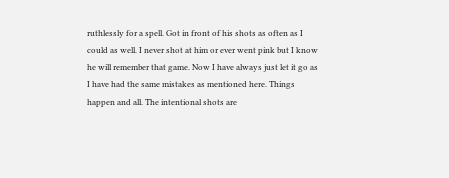ruthlessly for a spell. Got in front of his shots as often as I could as well. I never shot at him or ever went pink but I know he will remember that game. Now I have always just let it go as I have had the same mistakes as mentioned here. Things happen and all. The intentional shots are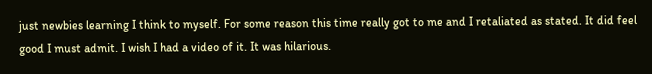just newbies learning I think to myself. For some reason this time really got to me and I retaliated as stated. It did feel good I must admit. I wish I had a video of it. It was hilarious.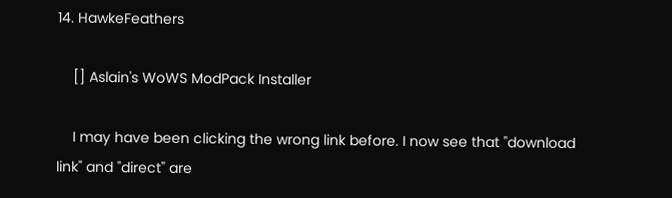14. HawkeFeathers

    [] Aslain's WoWS ModPack Installer

    I may have been clicking the wrong link before. I now see that "download link" and "direct" are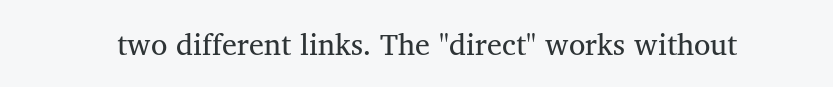two different links. The "direct" works without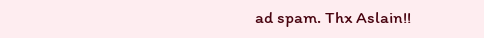ad spam. Thx Aslain!!